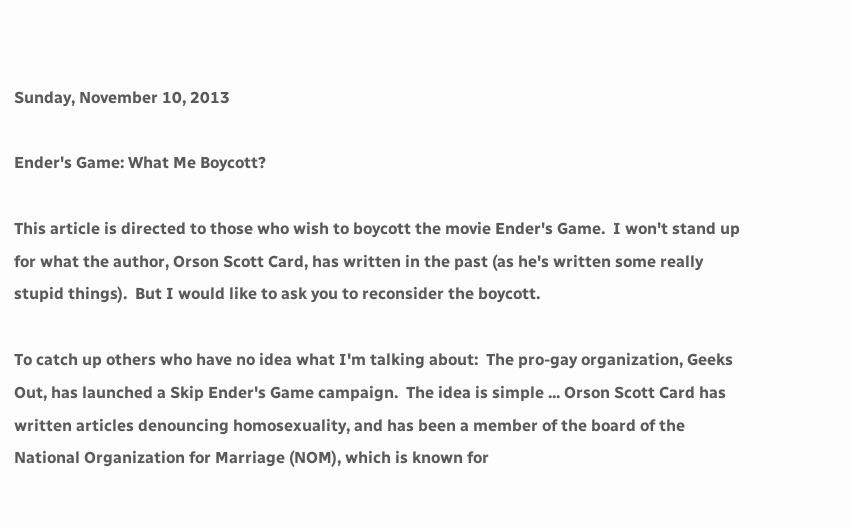Sunday, November 10, 2013

Ender's Game: What Me Boycott?

This article is directed to those who wish to boycott the movie Ender's Game.  I won't stand up for what the author, Orson Scott Card, has written in the past (as he's written some really stupid things).  But I would like to ask you to reconsider the boycott.

To catch up others who have no idea what I'm talking about:  The pro-gay organization, Geeks Out, has launched a Skip Ender's Game campaign.  The idea is simple ... Orson Scott Card has written articles denouncing homosexuality, and has been a member of the board of the National Organization for Marriage (NOM), which is known for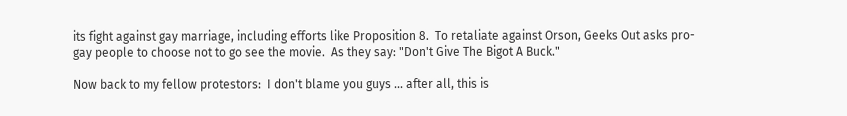its fight against gay marriage, including efforts like Proposition 8.  To retaliate against Orson, Geeks Out asks pro-gay people to choose not to go see the movie.  As they say: "Don't Give The Bigot A Buck."

Now back to my fellow protestors:  I don't blame you guys ... after all, this is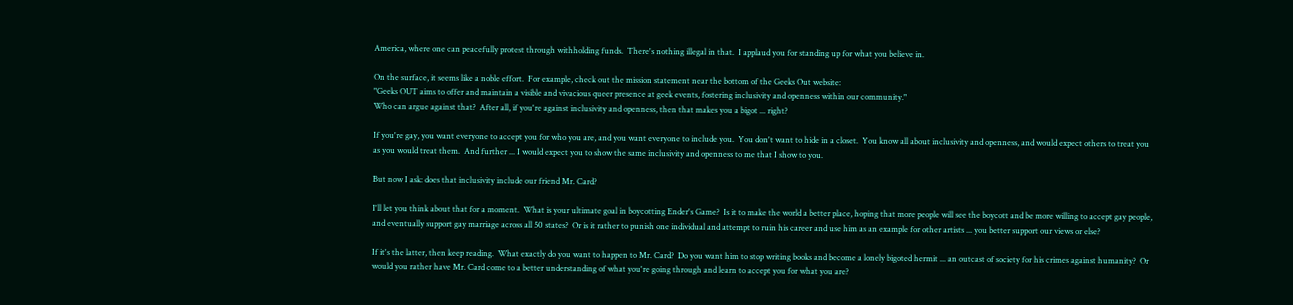America, where one can peacefully protest through withholding funds.  There's nothing illegal in that.  I applaud you for standing up for what you believe in.

On the surface, it seems like a noble effort.  For example, check out the mission statement near the bottom of the Geeks Out website:
"Geeks OUT aims to offer and maintain a visible and vivacious queer presence at geek events, fostering inclusivity and openness within our community."
Who can argue against that?  After all, if you're against inclusivity and openness, then that makes you a bigot ... right?

If you're gay, you want everyone to accept you for who you are, and you want everyone to include you.  You don't want to hide in a closet.  You know all about inclusivity and openness, and would expect others to treat you as you would treat them.  And further ... I would expect you to show the same inclusivity and openness to me that I show to you.

But now I ask: does that inclusivity include our friend Mr. Card?

I'll let you think about that for a moment.  What is your ultimate goal in boycotting Ender's Game?  Is it to make the world a better place, hoping that more people will see the boycott and be more willing to accept gay people, and eventually support gay marriage across all 50 states?  Or is it rather to punish one individual and attempt to ruin his career and use him as an example for other artists ... you better support our views or else?

If it's the latter, then keep reading.  What exactly do you want to happen to Mr. Card?  Do you want him to stop writing books and become a lonely bigoted hermit ... an outcast of society for his crimes against humanity?  Or would you rather have Mr. Card come to a better understanding of what you're going through and learn to accept you for what you are?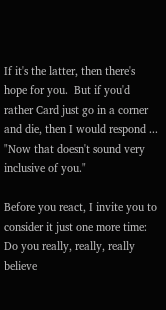If it's the latter, then there's hope for you.  But if you'd rather Card just go in a corner and die, then I would respond ... "Now that doesn't sound very inclusive of you."

Before you react, I invite you to consider it just one more time:  Do you really, really, really believe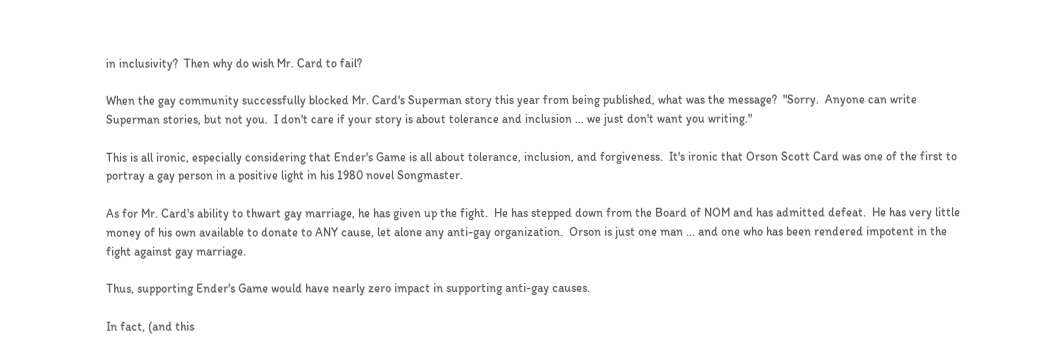in inclusivity?  Then why do wish Mr. Card to fail?

When the gay community successfully blocked Mr. Card's Superman story this year from being published, what was the message?  "Sorry.  Anyone can write Superman stories, but not you.  I don't care if your story is about tolerance and inclusion ... we just don't want you writing."

This is all ironic, especially considering that Ender's Game is all about tolerance, inclusion, and forgiveness.  It's ironic that Orson Scott Card was one of the first to portray a gay person in a positive light in his 1980 novel Songmaster.

As for Mr. Card's ability to thwart gay marriage, he has given up the fight.  He has stepped down from the Board of NOM and has admitted defeat.  He has very little money of his own available to donate to ANY cause, let alone any anti-gay organization.  Orson is just one man ... and one who has been rendered impotent in the fight against gay marriage.

Thus, supporting Ender's Game would have nearly zero impact in supporting anti-gay causes.

In fact, (and this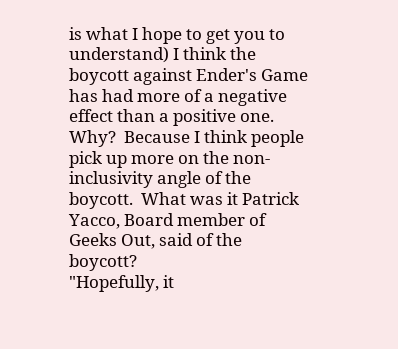is what I hope to get you to understand) I think the boycott against Ender's Game has had more of a negative effect than a positive one.  Why?  Because I think people pick up more on the non-inclusivity angle of the boycott.  What was it Patrick Yacco, Board member of Geeks Out, said of the boycott?
"Hopefully, it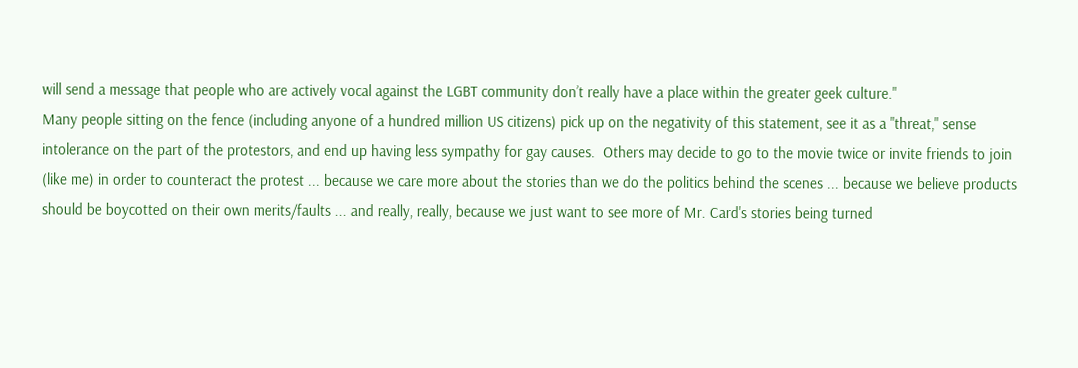will send a message that people who are actively vocal against the LGBT community don’t really have a place within the greater geek culture."
Many people sitting on the fence (including anyone of a hundred million US citizens) pick up on the negativity of this statement, see it as a "threat," sense intolerance on the part of the protestors, and end up having less sympathy for gay causes.  Others may decide to go to the movie twice or invite friends to join (like me) in order to counteract the protest ... because we care more about the stories than we do the politics behind the scenes ... because we believe products should be boycotted on their own merits/faults ... and really, really, because we just want to see more of Mr. Card's stories being turned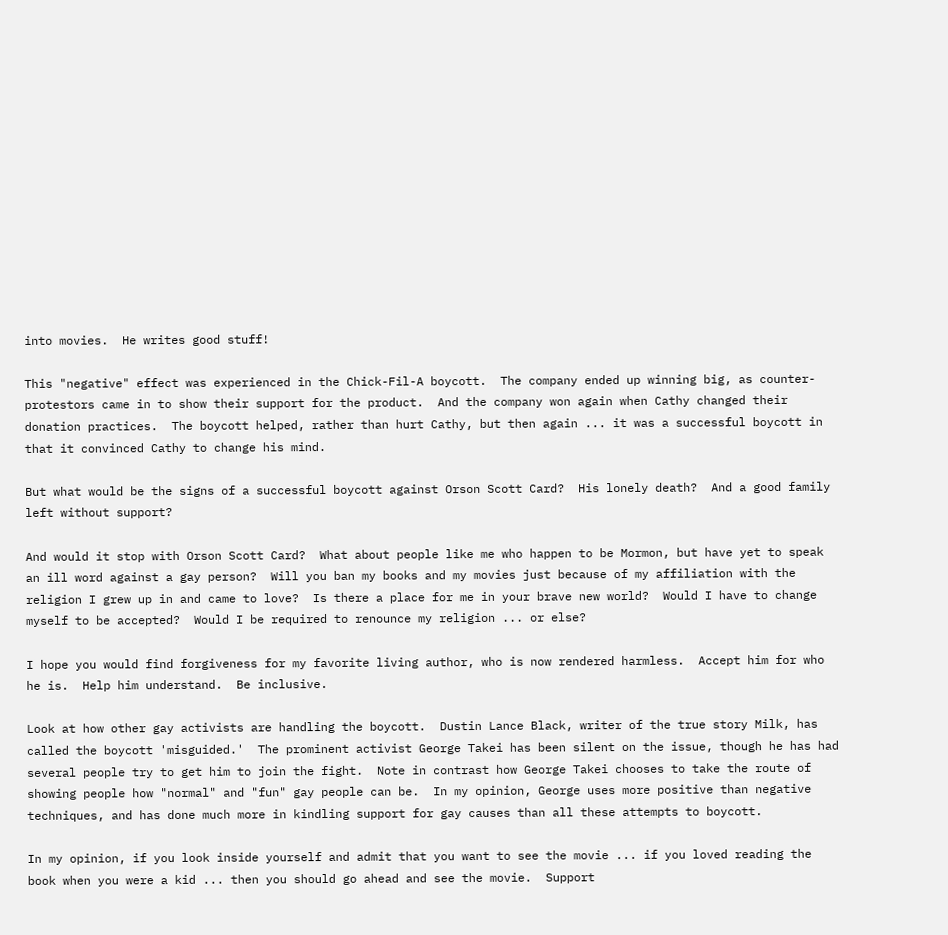into movies.  He writes good stuff!

This "negative" effect was experienced in the Chick-Fil-A boycott.  The company ended up winning big, as counter-protestors came in to show their support for the product.  And the company won again when Cathy changed their donation practices.  The boycott helped, rather than hurt Cathy, but then again ... it was a successful boycott in that it convinced Cathy to change his mind.

But what would be the signs of a successful boycott against Orson Scott Card?  His lonely death?  And a good family left without support?

And would it stop with Orson Scott Card?  What about people like me who happen to be Mormon, but have yet to speak an ill word against a gay person?  Will you ban my books and my movies just because of my affiliation with the religion I grew up in and came to love?  Is there a place for me in your brave new world?  Would I have to change myself to be accepted?  Would I be required to renounce my religion ... or else?

I hope you would find forgiveness for my favorite living author, who is now rendered harmless.  Accept him for who he is.  Help him understand.  Be inclusive.

Look at how other gay activists are handling the boycott.  Dustin Lance Black, writer of the true story Milk, has called the boycott 'misguided.'  The prominent activist George Takei has been silent on the issue, though he has had several people try to get him to join the fight.  Note in contrast how George Takei chooses to take the route of showing people how "normal" and "fun" gay people can be.  In my opinion, George uses more positive than negative techniques, and has done much more in kindling support for gay causes than all these attempts to boycott.

In my opinion, if you look inside yourself and admit that you want to see the movie ... if you loved reading the book when you were a kid ... then you should go ahead and see the movie.  Support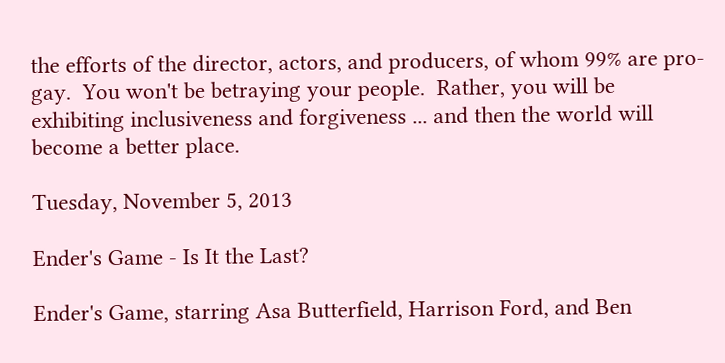the efforts of the director, actors, and producers, of whom 99% are pro-gay.  You won't be betraying your people.  Rather, you will be exhibiting inclusiveness and forgiveness ... and then the world will become a better place.

Tuesday, November 5, 2013

Ender's Game - Is It the Last?

Ender's Game, starring Asa Butterfield, Harrison Ford, and Ben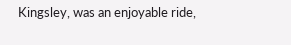Kingsley, was an enjoyable ride,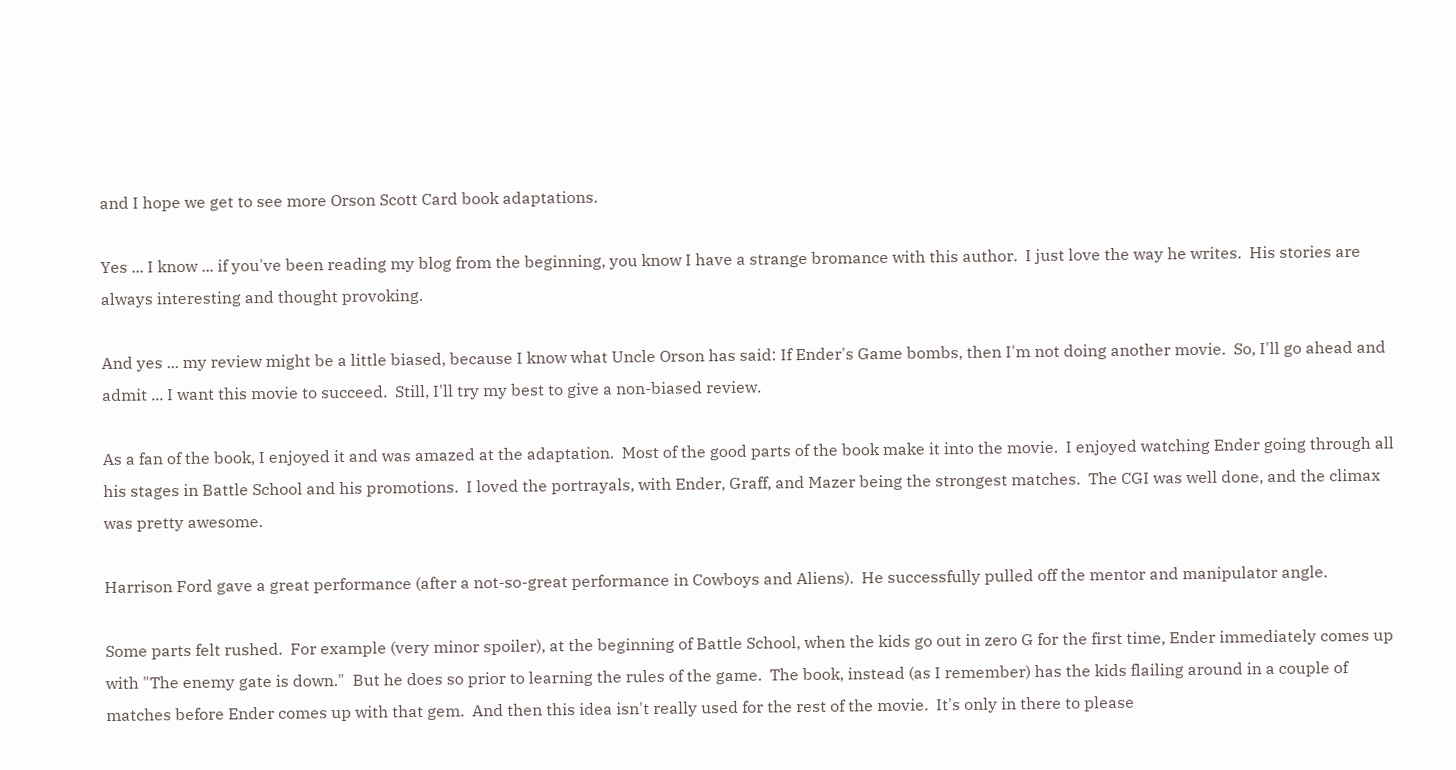and I hope we get to see more Orson Scott Card book adaptations.

Yes ... I know ... if you've been reading my blog from the beginning, you know I have a strange bromance with this author.  I just love the way he writes.  His stories are always interesting and thought provoking.

And yes ... my review might be a little biased, because I know what Uncle Orson has said: If Ender's Game bombs, then I'm not doing another movie.  So, I'll go ahead and admit ... I want this movie to succeed.  Still, I'll try my best to give a non-biased review.

As a fan of the book, I enjoyed it and was amazed at the adaptation.  Most of the good parts of the book make it into the movie.  I enjoyed watching Ender going through all his stages in Battle School and his promotions.  I loved the portrayals, with Ender, Graff, and Mazer being the strongest matches.  The CGI was well done, and the climax was pretty awesome.

Harrison Ford gave a great performance (after a not-so-great performance in Cowboys and Aliens).  He successfully pulled off the mentor and manipulator angle.

Some parts felt rushed.  For example (very minor spoiler), at the beginning of Battle School, when the kids go out in zero G for the first time, Ender immediately comes up with "The enemy gate is down."  But he does so prior to learning the rules of the game.  The book, instead (as I remember) has the kids flailing around in a couple of matches before Ender comes up with that gem.  And then this idea isn't really used for the rest of the movie.  It's only in there to please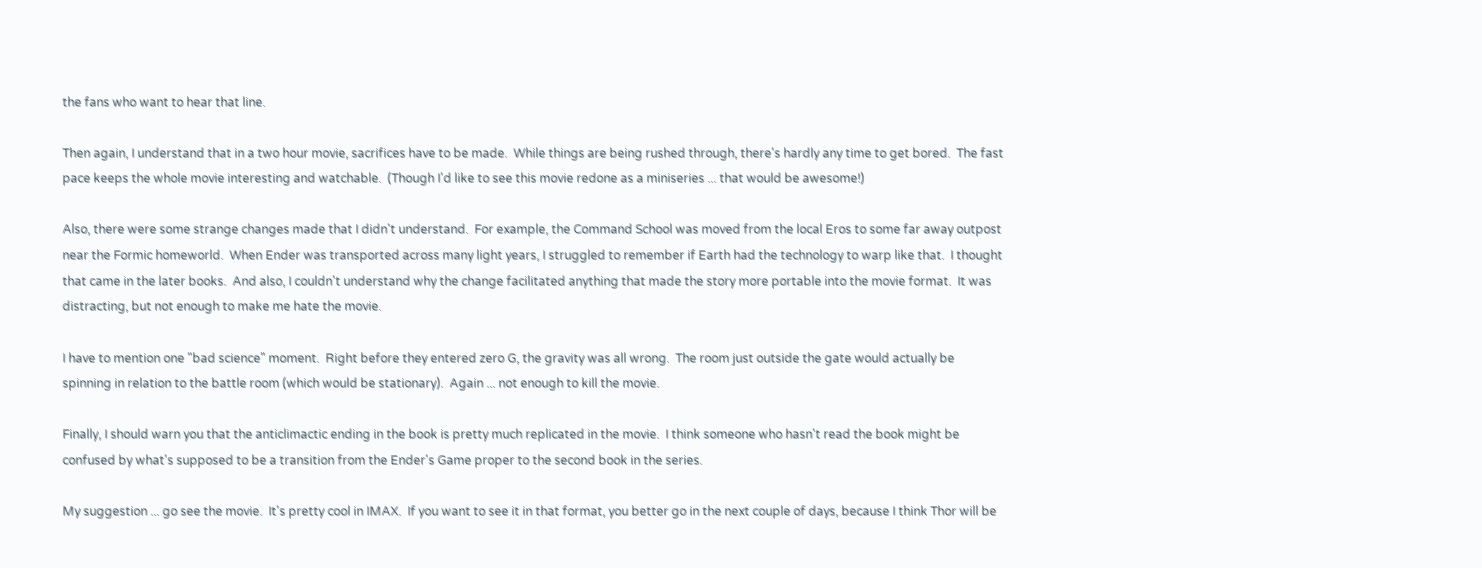the fans who want to hear that line.

Then again, I understand that in a two hour movie, sacrifices have to be made.  While things are being rushed through, there's hardly any time to get bored.  The fast pace keeps the whole movie interesting and watchable.  (Though I'd like to see this movie redone as a miniseries ... that would be awesome!)

Also, there were some strange changes made that I didn't understand.  For example, the Command School was moved from the local Eros to some far away outpost near the Formic homeworld.  When Ender was transported across many light years, I struggled to remember if Earth had the technology to warp like that.  I thought that came in the later books.  And also, I couldn't understand why the change facilitated anything that made the story more portable into the movie format.  It was distracting, but not enough to make me hate the movie.

I have to mention one "bad science" moment.  Right before they entered zero G, the gravity was all wrong.  The room just outside the gate would actually be spinning in relation to the battle room (which would be stationary).  Again ... not enough to kill the movie.

Finally, I should warn you that the anticlimactic ending in the book is pretty much replicated in the movie.  I think someone who hasn't read the book might be confused by what's supposed to be a transition from the Ender's Game proper to the second book in the series.

My suggestion ... go see the movie.  It's pretty cool in IMAX.  If you want to see it in that format, you better go in the next couple of days, because I think Thor will be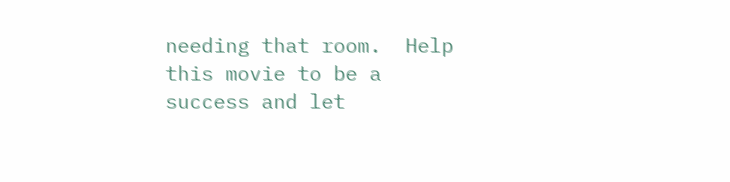needing that room.  Help this movie to be a success and let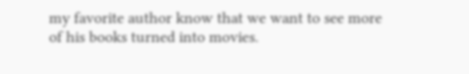my favorite author know that we want to see more of his books turned into movies.